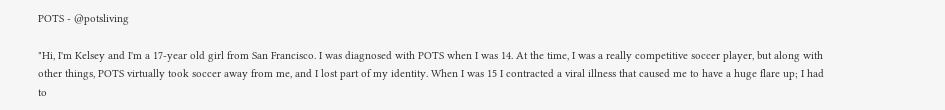POTS - @potsliving

"Hi, I'm Kelsey and I'm a 17-year old girl from San Francisco. I was diagnosed with POTS when I was 14. At the time, I was a really competitive soccer player, but along with other things, POTS virtually took soccer away from me, and I lost part of my identity. When I was 15 I contracted a viral illness that caused me to have a huge flare up; I had to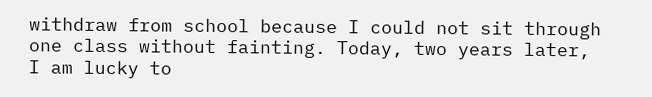withdraw from school because I could not sit through one class without fainting. Today, two years later, I am lucky to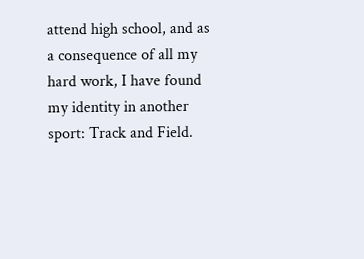attend high school, and as a consequence of all my hard work, I have found my identity in another sport: Track and Field.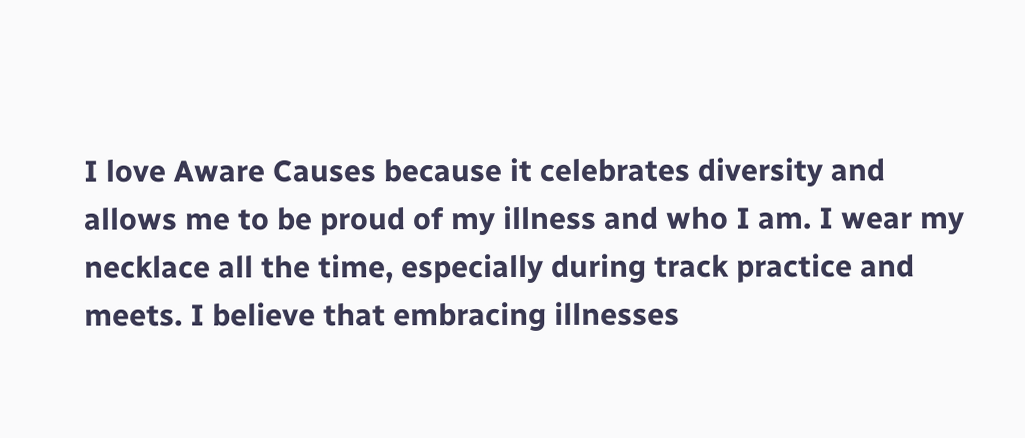I love Aware Causes because it celebrates diversity and allows me to be proud of my illness and who I am. I wear my necklace all the time, especially during track practice and meets. I believe that embracing illnesses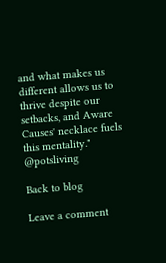and what makes us different allows us to thrive despite our setbacks, and Aware Causes' necklace fuels this mentality." @potsliving

Back to blog

Leave a comment